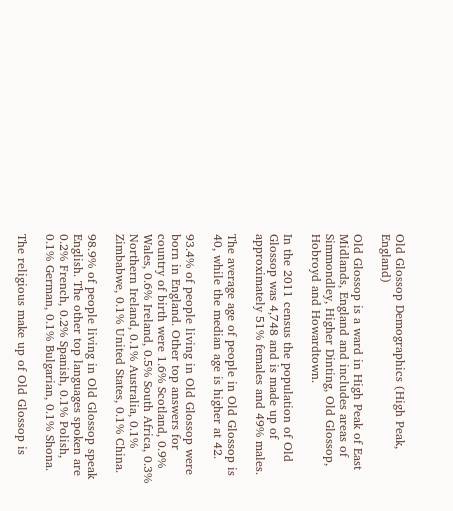Old Glossop Demographics (High Peak, England)

Old Glossop is a ward in High Peak of East Midlands, England and includes areas of Simmondley, Higher Dinting, Old Glossop, Hobroyd and Howardtown.

In the 2011 census the population of Old Glossop was 4,748 and is made up of approximately 51% females and 49% males.

The average age of people in Old Glossop is 40, while the median age is higher at 42.

93.4% of people living in Old Glossop were born in England. Other top answers for country of birth were 1.6% Scotland, 0.9% Wales, 0.6% Ireland, 0.5% South Africa, 0.3% Northern Ireland, 0.1% Australia, 0.1% Zimbabwe, 0.1% United States, 0.1% China.

98.9% of people living in Old Glossop speak English. The other top languages spoken are 0.2% French, 0.2% Spanish, 0.1% Polish, 0.1% German, 0.1% Bulgarian, 0.1% Shona.

The religious make up of Old Glossop is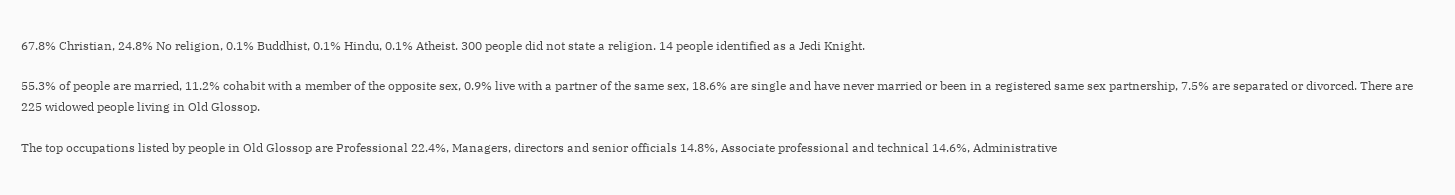67.8% Christian, 24.8% No religion, 0.1% Buddhist, 0.1% Hindu, 0.1% Atheist. 300 people did not state a religion. 14 people identified as a Jedi Knight.

55.3% of people are married, 11.2% cohabit with a member of the opposite sex, 0.9% live with a partner of the same sex, 18.6% are single and have never married or been in a registered same sex partnership, 7.5% are separated or divorced. There are 225 widowed people living in Old Glossop.

The top occupations listed by people in Old Glossop are Professional 22.4%, Managers, directors and senior officials 14.8%, Associate professional and technical 14.6%, Administrative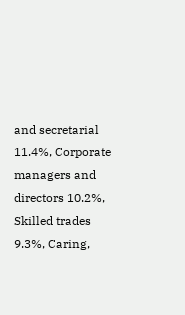and secretarial 11.4%, Corporate managers and directors 10.2%, Skilled trades 9.3%, Caring,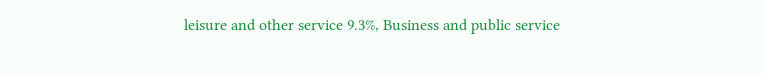leisure and other service 9.3%, Business and public service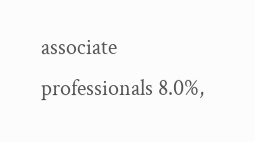associate professionals 8.0%,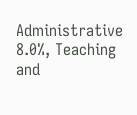Administrative 8.0%, Teaching and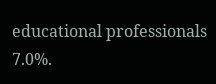educational professionals 7.0%.